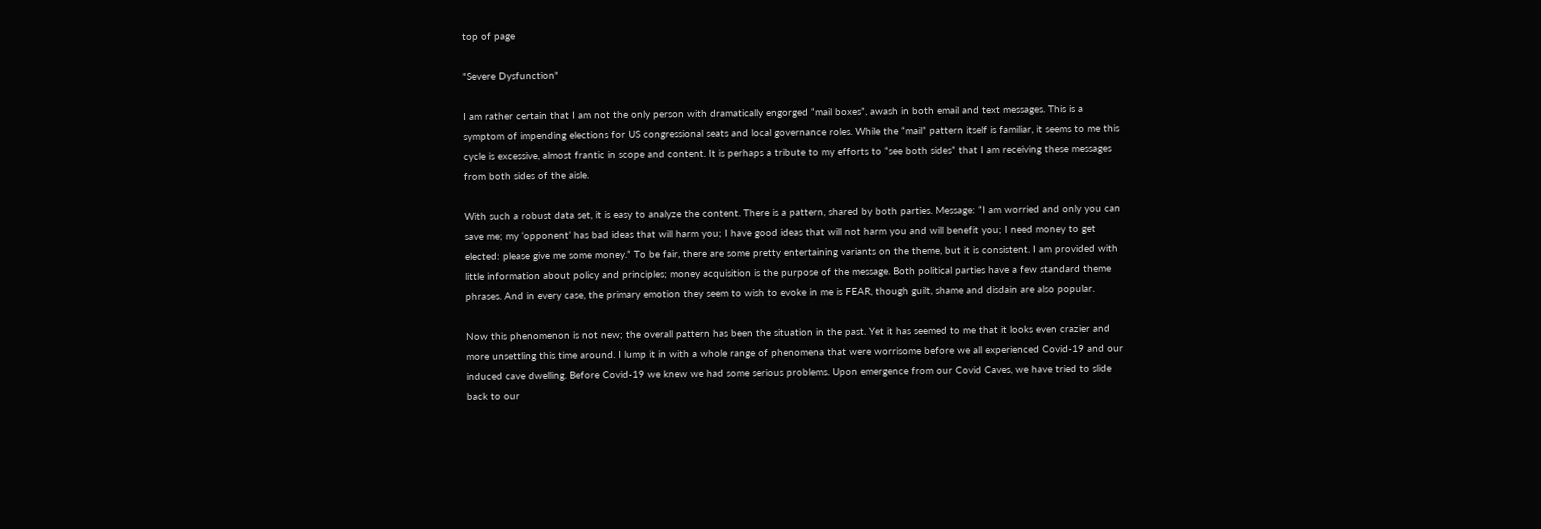top of page

"Severe Dysfunction"

I am rather certain that I am not the only person with dramatically engorged “mail boxes”, awash in both email and text messages. This is a symptom of impending elections for US congressional seats and local governance roles. While the “mail” pattern itself is familiar, it seems to me this cycle is excessive, almost frantic in scope and content. It is perhaps a tribute to my efforts to “see both sides” that I am receiving these messages from both sides of the aisle.

With such a robust data set, it is easy to analyze the content. There is a pattern, shared by both parties. Message: “I am worried and only you can save me; my ‘opponent’ has bad ideas that will harm you; I have good ideas that will not harm you and will benefit you; I need money to get elected: please give me some money.” To be fair, there are some pretty entertaining variants on the theme, but it is consistent. I am provided with little information about policy and principles; money acquisition is the purpose of the message. Both political parties have a few standard theme phrases. And in every case, the primary emotion they seem to wish to evoke in me is FEAR, though guilt, shame and disdain are also popular.

Now this phenomenon is not new; the overall pattern has been the situation in the past. Yet it has seemed to me that it looks even crazier and more unsettling this time around. I lump it in with a whole range of phenomena that were worrisome before we all experienced Covid-19 and our induced cave dwelling. Before Covid-19 we knew we had some serious problems. Upon emergence from our Covid Caves, we have tried to slide back to our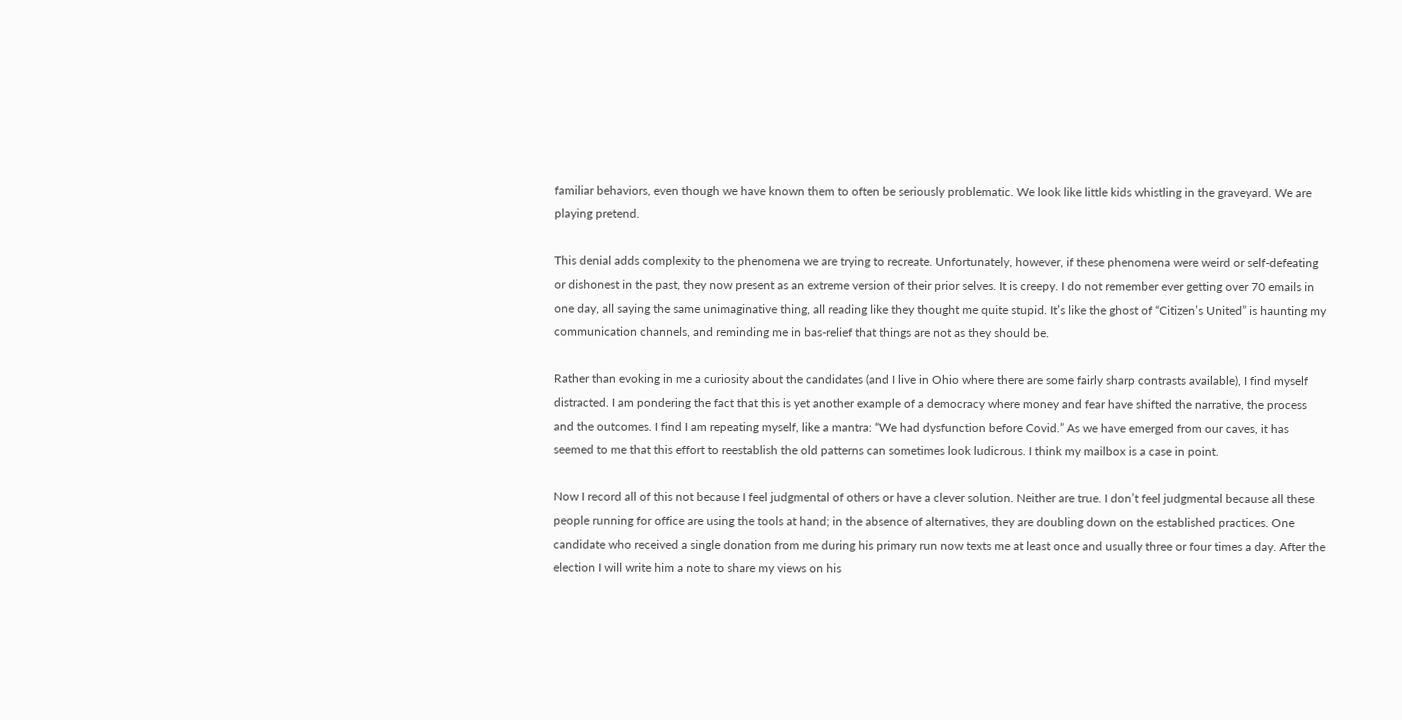familiar behaviors, even though we have known them to often be seriously problematic. We look like little kids whistling in the graveyard. We are playing pretend.

This denial adds complexity to the phenomena we are trying to recreate. Unfortunately, however, if these phenomena were weird or self-defeating or dishonest in the past, they now present as an extreme version of their prior selves. It is creepy. I do not remember ever getting over 70 emails in one day, all saying the same unimaginative thing, all reading like they thought me quite stupid. It’s like the ghost of “Citizen’s United” is haunting my communication channels, and reminding me in bas-relief that things are not as they should be.

Rather than evoking in me a curiosity about the candidates (and I live in Ohio where there are some fairly sharp contrasts available), I find myself distracted. I am pondering the fact that this is yet another example of a democracy where money and fear have shifted the narrative, the process and the outcomes. I find I am repeating myself, like a mantra: “We had dysfunction before Covid.” As we have emerged from our caves, it has seemed to me that this effort to reestablish the old patterns can sometimes look ludicrous. I think my mailbox is a case in point.

Now I record all of this not because I feel judgmental of others or have a clever solution. Neither are true. I don’t feel judgmental because all these people running for office are using the tools at hand; in the absence of alternatives, they are doubling down on the established practices. One candidate who received a single donation from me during his primary run now texts me at least once and usually three or four times a day. After the election I will write him a note to share my views on his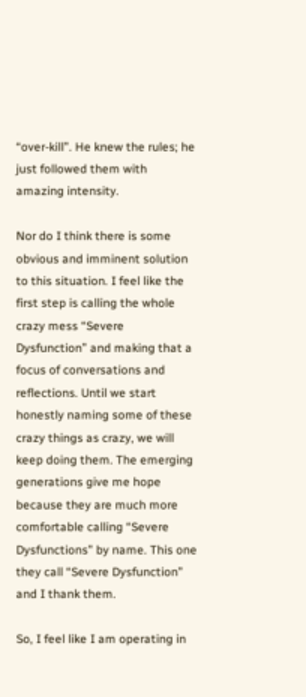“over-kill”. He knew the rules; he just followed them with amazing intensity.

Nor do I think there is some obvious and imminent solution to this situation. I feel like the first step is calling the whole crazy mess “Severe Dysfunction” and making that a focus of conversations and reflections. Until we start honestly naming some of these crazy things as crazy, we will keep doing them. The emerging generations give me hope because they are much more comfortable calling “Severe Dysfunctions” by name. This one they call “Severe Dysfunction” and I thank them.

So, I feel like I am operating in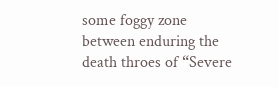some foggy zone between enduring the death throes of “Severe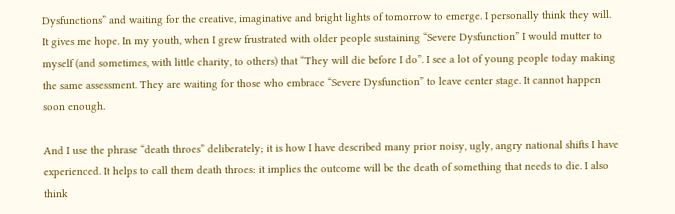Dysfunctions” and waiting for the creative, imaginative and bright lights of tomorrow to emerge. I personally think they will. It gives me hope. In my youth, when I grew frustrated with older people sustaining “Severe Dysfunction” I would mutter to myself (and sometimes, with little charity, to others) that “They will die before I do”. I see a lot of young people today making the same assessment. They are waiting for those who embrace “Severe Dysfunction” to leave center stage. It cannot happen soon enough.

And I use the phrase “death throes” deliberately; it is how I have described many prior noisy, ugly, angry national shifts I have experienced. It helps to call them death throes: it implies the outcome will be the death of something that needs to die. I also think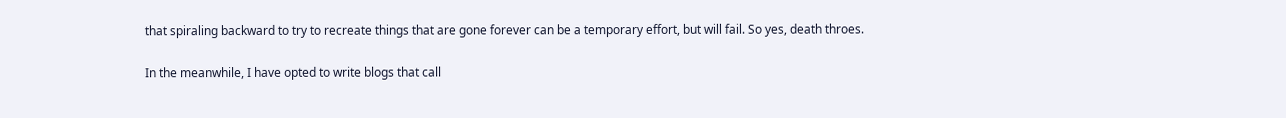that spiraling backward to try to recreate things that are gone forever can be a temporary effort, but will fail. So yes, death throes.

In the meanwhile, I have opted to write blogs that call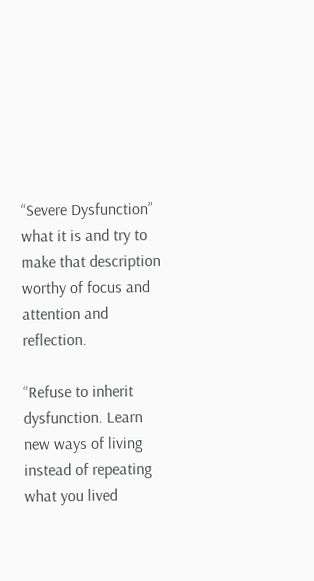“Severe Dysfunction” what it is and try to make that description worthy of focus and attention and reflection.

“Refuse to inherit dysfunction. Learn new ways of living instead of repeating what you lived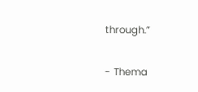through.”

- Thema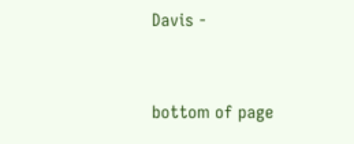Davis -


bottom of page